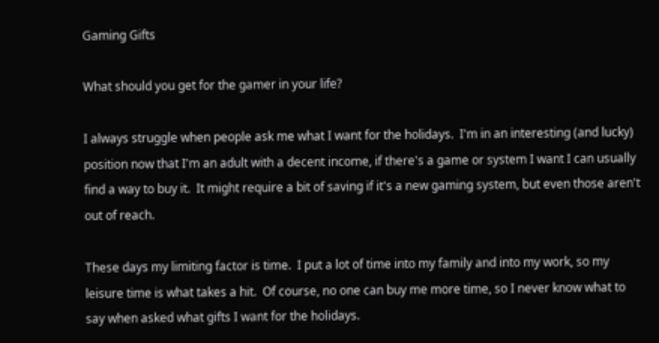Gaming Gifts

What should you get for the gamer in your life?

I always struggle when people ask me what I want for the holidays.  I'm in an interesting (and lucky) position now that I'm an adult with a decent income, if there's a game or system I want I can usually find a way to buy it.  It might require a bit of saving if it's a new gaming system, but even those aren't out of reach.

These days my limiting factor is time.  I put a lot of time into my family and into my work, so my leisure time is what takes a hit.  Of course, no one can buy me more time, so I never know what to say when asked what gifts I want for the holidays.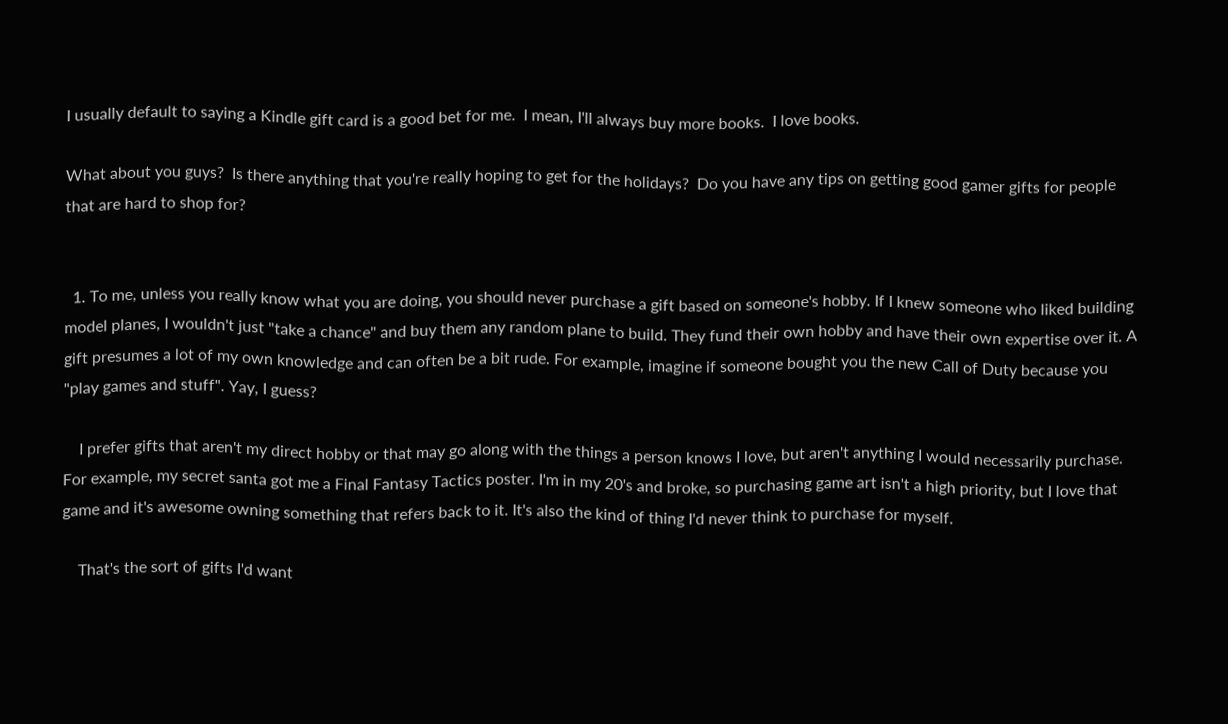I usually default to saying a Kindle gift card is a good bet for me.  I mean, I'll always buy more books.  I love books.

What about you guys?  Is there anything that you're really hoping to get for the holidays?  Do you have any tips on getting good gamer gifts for people that are hard to shop for?


  1. To me, unless you really know what you are doing, you should never purchase a gift based on someone's hobby. If I knew someone who liked building model planes, I wouldn't just "take a chance" and buy them any random plane to build. They fund their own hobby and have their own expertise over it. A gift presumes a lot of my own knowledge and can often be a bit rude. For example, imagine if someone bought you the new Call of Duty because you "play games and stuff". Yay, I guess?

    I prefer gifts that aren't my direct hobby or that may go along with the things a person knows I love, but aren't anything I would necessarily purchase. For example, my secret santa got me a Final Fantasy Tactics poster. I'm in my 20's and broke, so purchasing game art isn't a high priority, but I love that game and it's awesome owning something that refers back to it. It's also the kind of thing I'd never think to purchase for myself.

    That's the sort of gifts I'd want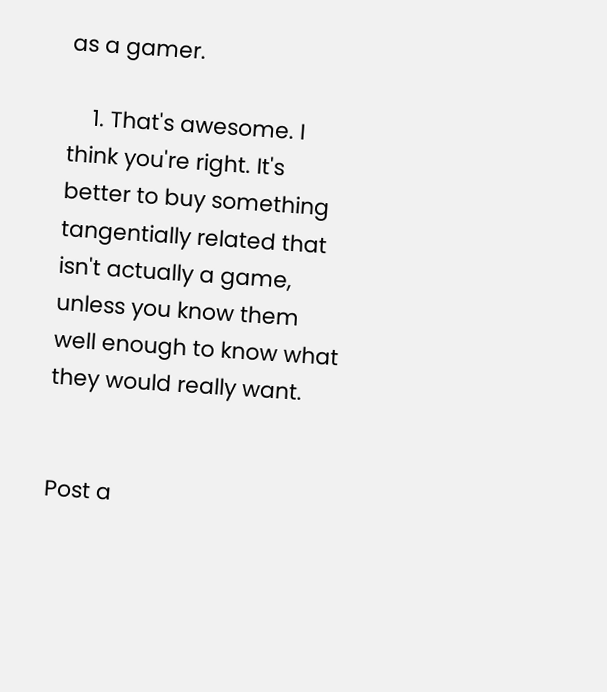as a gamer.

    1. That's awesome. I think you're right. It's better to buy something tangentially related that isn't actually a game, unless you know them well enough to know what they would really want.


Post a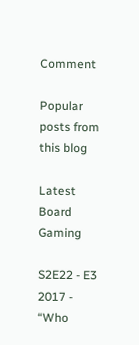Comment

Popular posts from this blog

Latest Board Gaming

S2E22 - E3 2017 - “Who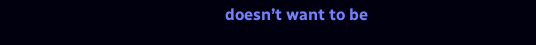doesn’t want to be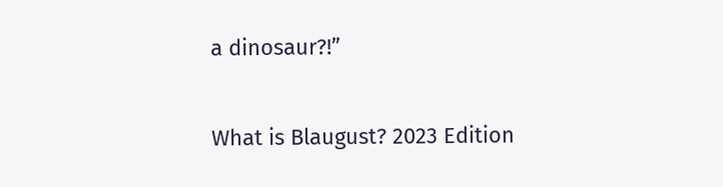a dinosaur?!”

What is Blaugust? 2023 Edition